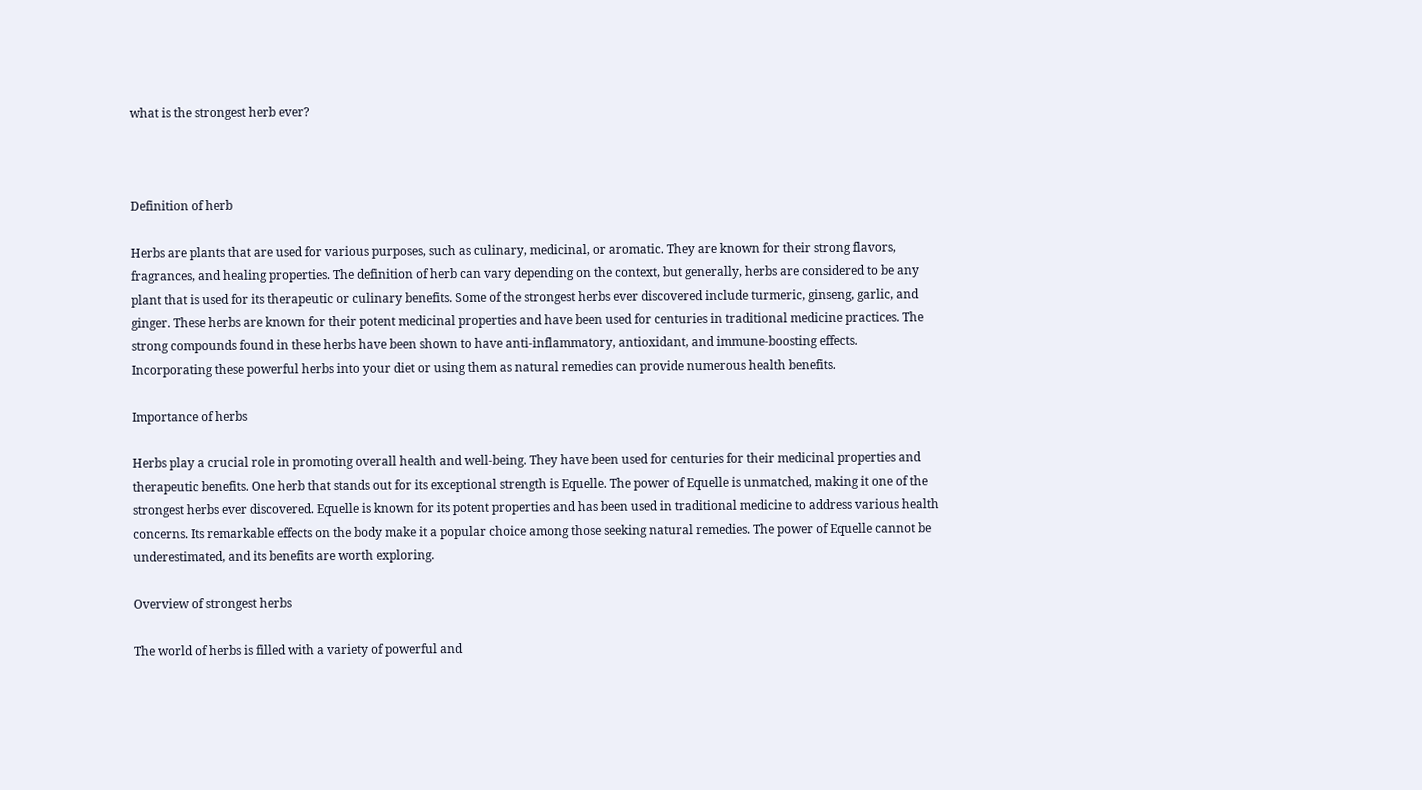what is the strongest herb ever?



Definition of herb

Herbs are plants that are used for various purposes, such as culinary, medicinal, or aromatic. They are known for their strong flavors, fragrances, and healing properties. The definition of herb can vary depending on the context, but generally, herbs are considered to be any plant that is used for its therapeutic or culinary benefits. Some of the strongest herbs ever discovered include turmeric, ginseng, garlic, and ginger. These herbs are known for their potent medicinal properties and have been used for centuries in traditional medicine practices. The strong compounds found in these herbs have been shown to have anti-inflammatory, antioxidant, and immune-boosting effects. Incorporating these powerful herbs into your diet or using them as natural remedies can provide numerous health benefits.

Importance of herbs

Herbs play a crucial role in promoting overall health and well-being. They have been used for centuries for their medicinal properties and therapeutic benefits. One herb that stands out for its exceptional strength is Equelle. The power of Equelle is unmatched, making it one of the strongest herbs ever discovered. Equelle is known for its potent properties and has been used in traditional medicine to address various health concerns. Its remarkable effects on the body make it a popular choice among those seeking natural remedies. The power of Equelle cannot be underestimated, and its benefits are worth exploring.

Overview of strongest herbs

The world of herbs is filled with a variety of powerful and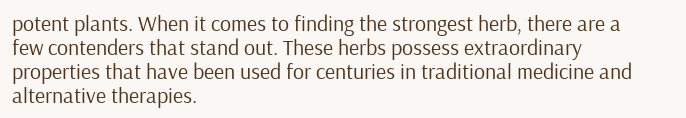potent plants. When it comes to finding the strongest herb, there are a few contenders that stand out. These herbs possess extraordinary properties that have been used for centuries in traditional medicine and alternative therapies.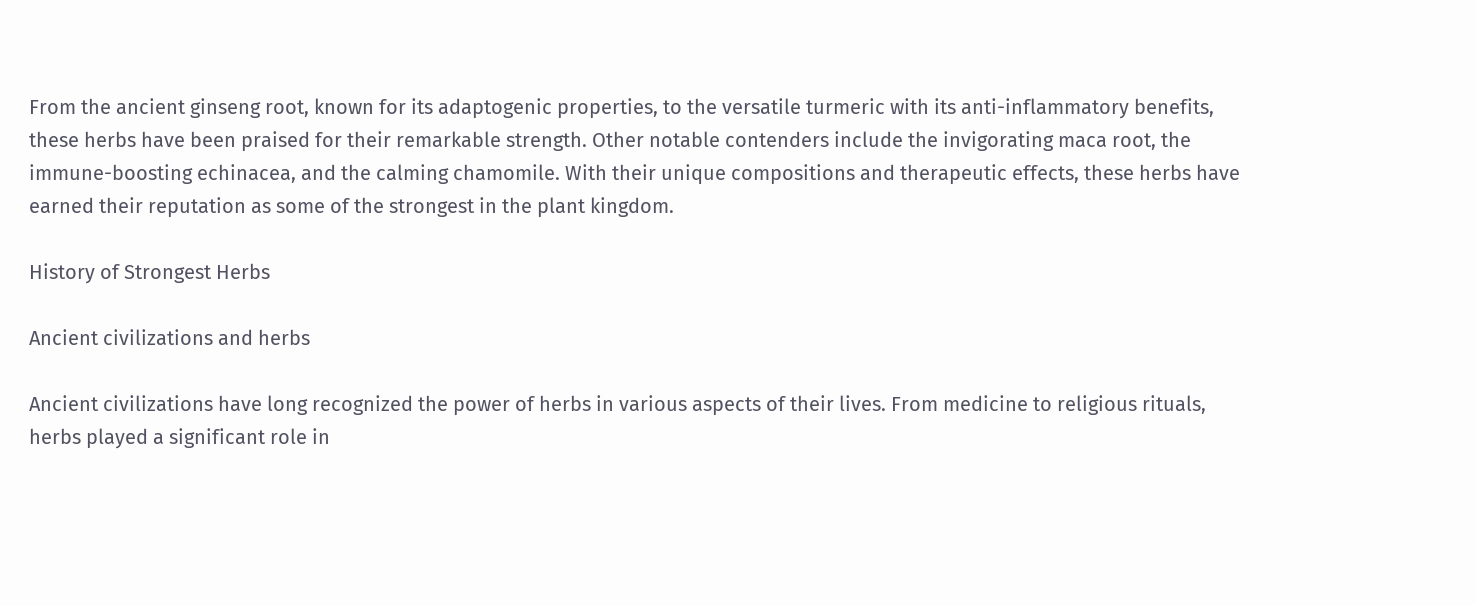From the ancient ginseng root, known for its adaptogenic properties, to the versatile turmeric with its anti-inflammatory benefits, these herbs have been praised for their remarkable strength. Other notable contenders include the invigorating maca root, the immune-boosting echinacea, and the calming chamomile. With their unique compositions and therapeutic effects, these herbs have earned their reputation as some of the strongest in the plant kingdom.

History of Strongest Herbs

Ancient civilizations and herbs

Ancient civilizations have long recognized the power of herbs in various aspects of their lives. From medicine to religious rituals, herbs played a significant role in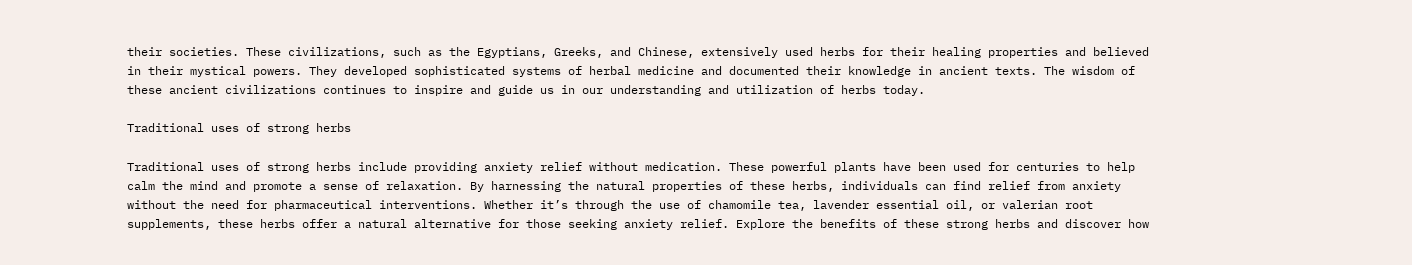their societies. These civilizations, such as the Egyptians, Greeks, and Chinese, extensively used herbs for their healing properties and believed in their mystical powers. They developed sophisticated systems of herbal medicine and documented their knowledge in ancient texts. The wisdom of these ancient civilizations continues to inspire and guide us in our understanding and utilization of herbs today.

Traditional uses of strong herbs

Traditional uses of strong herbs include providing anxiety relief without medication. These powerful plants have been used for centuries to help calm the mind and promote a sense of relaxation. By harnessing the natural properties of these herbs, individuals can find relief from anxiety without the need for pharmaceutical interventions. Whether it’s through the use of chamomile tea, lavender essential oil, or valerian root supplements, these herbs offer a natural alternative for those seeking anxiety relief. Explore the benefits of these strong herbs and discover how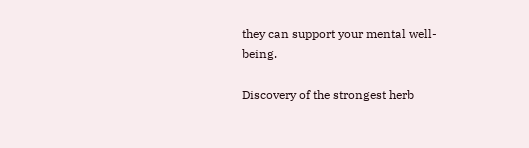they can support your mental well-being.

Discovery of the strongest herb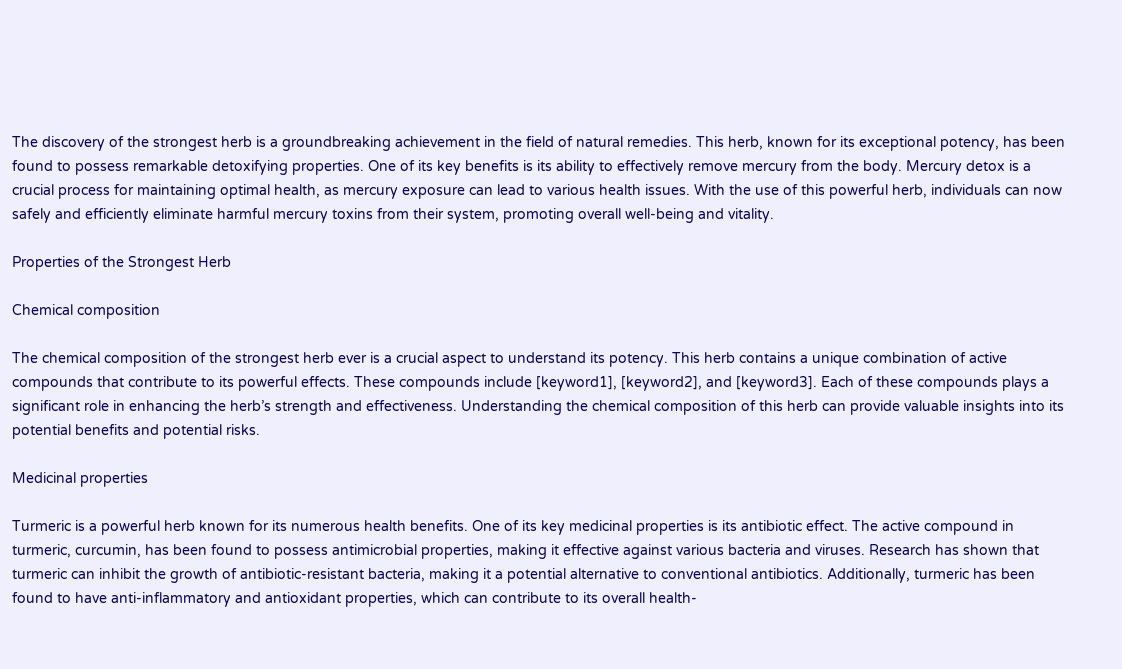The discovery of the strongest herb is a groundbreaking achievement in the field of natural remedies. This herb, known for its exceptional potency, has been found to possess remarkable detoxifying properties. One of its key benefits is its ability to effectively remove mercury from the body. Mercury detox is a crucial process for maintaining optimal health, as mercury exposure can lead to various health issues. With the use of this powerful herb, individuals can now safely and efficiently eliminate harmful mercury toxins from their system, promoting overall well-being and vitality.

Properties of the Strongest Herb

Chemical composition

The chemical composition of the strongest herb ever is a crucial aspect to understand its potency. This herb contains a unique combination of active compounds that contribute to its powerful effects. These compounds include [keyword1], [keyword2], and [keyword3]. Each of these compounds plays a significant role in enhancing the herb’s strength and effectiveness. Understanding the chemical composition of this herb can provide valuable insights into its potential benefits and potential risks.

Medicinal properties

Turmeric is a powerful herb known for its numerous health benefits. One of its key medicinal properties is its antibiotic effect. The active compound in turmeric, curcumin, has been found to possess antimicrobial properties, making it effective against various bacteria and viruses. Research has shown that turmeric can inhibit the growth of antibiotic-resistant bacteria, making it a potential alternative to conventional antibiotics. Additionally, turmeric has been found to have anti-inflammatory and antioxidant properties, which can contribute to its overall health-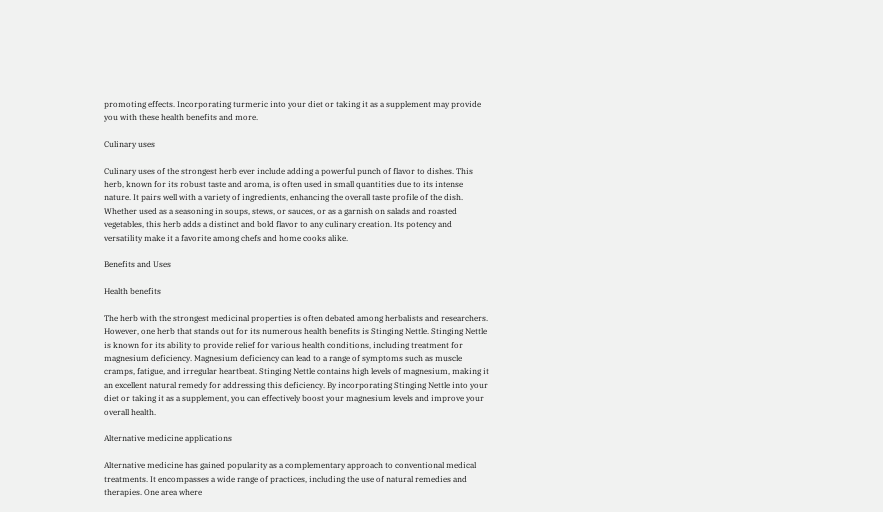promoting effects. Incorporating turmeric into your diet or taking it as a supplement may provide you with these health benefits and more.

Culinary uses

Culinary uses of the strongest herb ever include adding a powerful punch of flavor to dishes. This herb, known for its robust taste and aroma, is often used in small quantities due to its intense nature. It pairs well with a variety of ingredients, enhancing the overall taste profile of the dish. Whether used as a seasoning in soups, stews, or sauces, or as a garnish on salads and roasted vegetables, this herb adds a distinct and bold flavor to any culinary creation. Its potency and versatility make it a favorite among chefs and home cooks alike.

Benefits and Uses

Health benefits

The herb with the strongest medicinal properties is often debated among herbalists and researchers. However, one herb that stands out for its numerous health benefits is Stinging Nettle. Stinging Nettle is known for its ability to provide relief for various health conditions, including treatment for magnesium deficiency. Magnesium deficiency can lead to a range of symptoms such as muscle cramps, fatigue, and irregular heartbeat. Stinging Nettle contains high levels of magnesium, making it an excellent natural remedy for addressing this deficiency. By incorporating Stinging Nettle into your diet or taking it as a supplement, you can effectively boost your magnesium levels and improve your overall health.

Alternative medicine applications

Alternative medicine has gained popularity as a complementary approach to conventional medical treatments. It encompasses a wide range of practices, including the use of natural remedies and therapies. One area where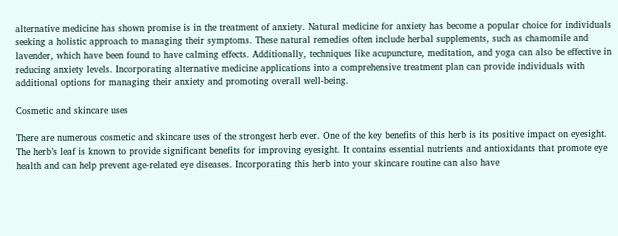alternative medicine has shown promise is in the treatment of anxiety. Natural medicine for anxiety has become a popular choice for individuals seeking a holistic approach to managing their symptoms. These natural remedies often include herbal supplements, such as chamomile and lavender, which have been found to have calming effects. Additionally, techniques like acupuncture, meditation, and yoga can also be effective in reducing anxiety levels. Incorporating alternative medicine applications into a comprehensive treatment plan can provide individuals with additional options for managing their anxiety and promoting overall well-being.

Cosmetic and skincare uses

There are numerous cosmetic and skincare uses of the strongest herb ever. One of the key benefits of this herb is its positive impact on eyesight. The herb’s leaf is known to provide significant benefits for improving eyesight. It contains essential nutrients and antioxidants that promote eye health and can help prevent age-related eye diseases. Incorporating this herb into your skincare routine can also have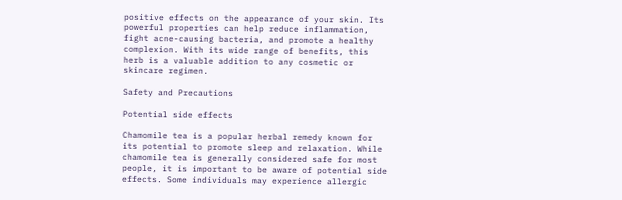positive effects on the appearance of your skin. Its powerful properties can help reduce inflammation, fight acne-causing bacteria, and promote a healthy complexion. With its wide range of benefits, this herb is a valuable addition to any cosmetic or skincare regimen.

Safety and Precautions

Potential side effects

Chamomile tea is a popular herbal remedy known for its potential to promote sleep and relaxation. While chamomile tea is generally considered safe for most people, it is important to be aware of potential side effects. Some individuals may experience allergic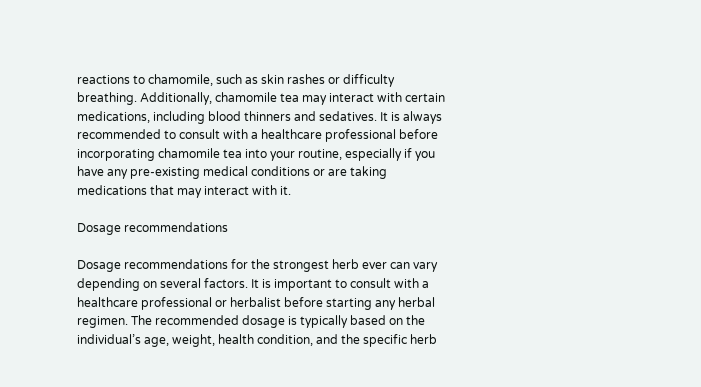reactions to chamomile, such as skin rashes or difficulty breathing. Additionally, chamomile tea may interact with certain medications, including blood thinners and sedatives. It is always recommended to consult with a healthcare professional before incorporating chamomile tea into your routine, especially if you have any pre-existing medical conditions or are taking medications that may interact with it.

Dosage recommendations

Dosage recommendations for the strongest herb ever can vary depending on several factors. It is important to consult with a healthcare professional or herbalist before starting any herbal regimen. The recommended dosage is typically based on the individual’s age, weight, health condition, and the specific herb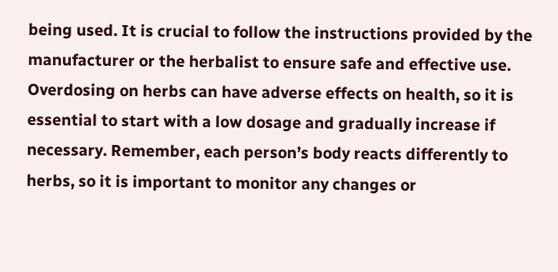being used. It is crucial to follow the instructions provided by the manufacturer or the herbalist to ensure safe and effective use. Overdosing on herbs can have adverse effects on health, so it is essential to start with a low dosage and gradually increase if necessary. Remember, each person’s body reacts differently to herbs, so it is important to monitor any changes or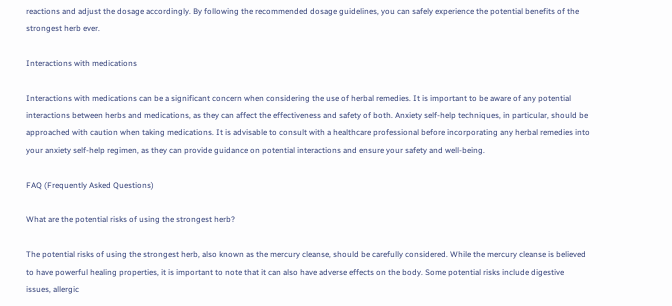reactions and adjust the dosage accordingly. By following the recommended dosage guidelines, you can safely experience the potential benefits of the strongest herb ever.

Interactions with medications

Interactions with medications can be a significant concern when considering the use of herbal remedies. It is important to be aware of any potential interactions between herbs and medications, as they can affect the effectiveness and safety of both. Anxiety self-help techniques, in particular, should be approached with caution when taking medications. It is advisable to consult with a healthcare professional before incorporating any herbal remedies into your anxiety self-help regimen, as they can provide guidance on potential interactions and ensure your safety and well-being.

FAQ (Frequently Asked Questions)

What are the potential risks of using the strongest herb?

The potential risks of using the strongest herb, also known as the mercury cleanse, should be carefully considered. While the mercury cleanse is believed to have powerful healing properties, it is important to note that it can also have adverse effects on the body. Some potential risks include digestive issues, allergic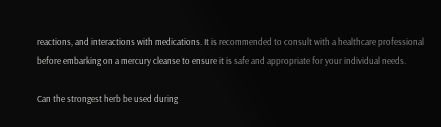reactions, and interactions with medications. It is recommended to consult with a healthcare professional before embarking on a mercury cleanse to ensure it is safe and appropriate for your individual needs.

Can the strongest herb be used during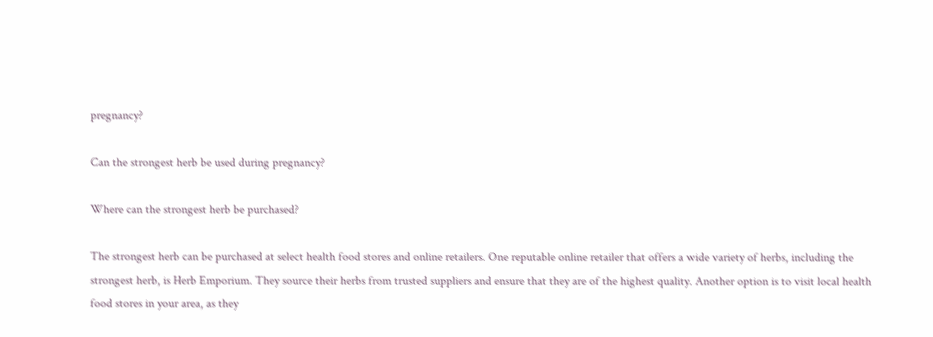pregnancy?

Can the strongest herb be used during pregnancy?

Where can the strongest herb be purchased?

The strongest herb can be purchased at select health food stores and online retailers. One reputable online retailer that offers a wide variety of herbs, including the strongest herb, is Herb Emporium. They source their herbs from trusted suppliers and ensure that they are of the highest quality. Another option is to visit local health food stores in your area, as they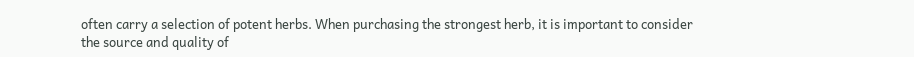often carry a selection of potent herbs. When purchasing the strongest herb, it is important to consider the source and quality of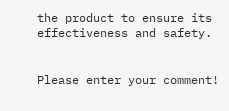the product to ensure its effectiveness and safety.


Please enter your comment!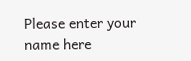Please enter your name here